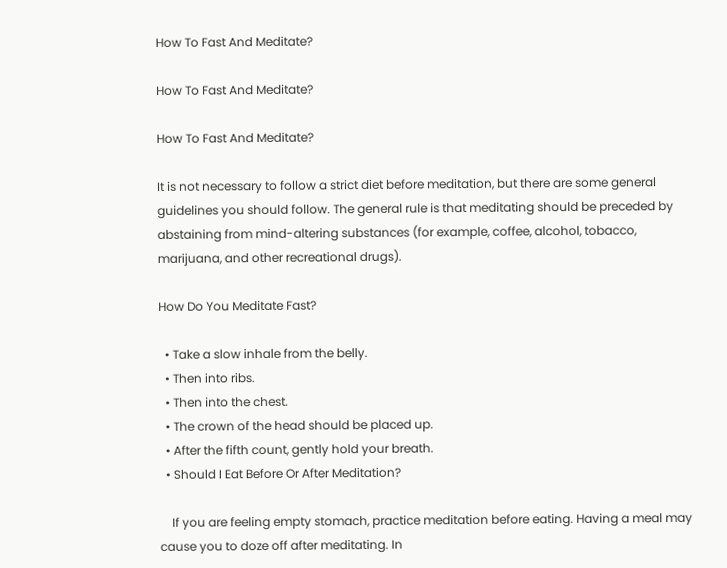How To Fast And Meditate?

How To Fast And Meditate?

How To Fast And Meditate?

It is not necessary to follow a strict diet before meditation, but there are some general guidelines you should follow. The general rule is that meditating should be preceded by abstaining from mind-altering substances (for example, coffee, alcohol, tobacco, marijuana, and other recreational drugs).

How Do You Meditate Fast?

  • Take a slow inhale from the belly.
  • Then into ribs.
  • Then into the chest.
  • The crown of the head should be placed up.
  • After the fifth count, gently hold your breath.
  • Should I Eat Before Or After Meditation?

    If you are feeling empty stomach, practice meditation before eating. Having a meal may cause you to doze off after meditating. In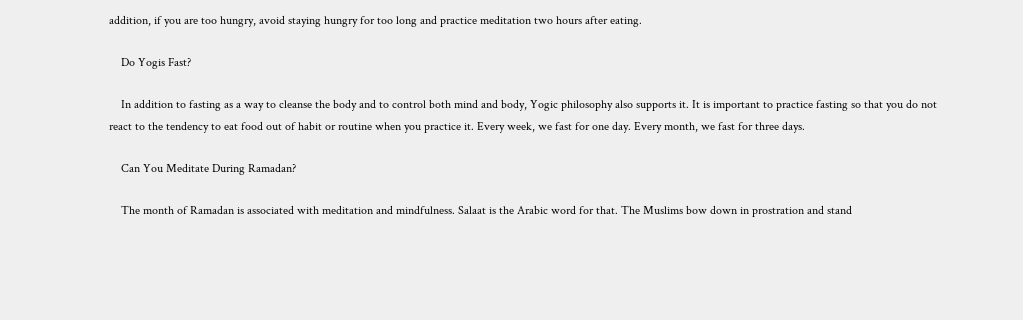addition, if you are too hungry, avoid staying hungry for too long and practice meditation two hours after eating.

    Do Yogis Fast?

    In addition to fasting as a way to cleanse the body and to control both mind and body, Yogic philosophy also supports it. It is important to practice fasting so that you do not react to the tendency to eat food out of habit or routine when you practice it. Every week, we fast for one day. Every month, we fast for three days.

    Can You Meditate During Ramadan?

    The month of Ramadan is associated with meditation and mindfulness. Salaat is the Arabic word for that. The Muslims bow down in prostration and stand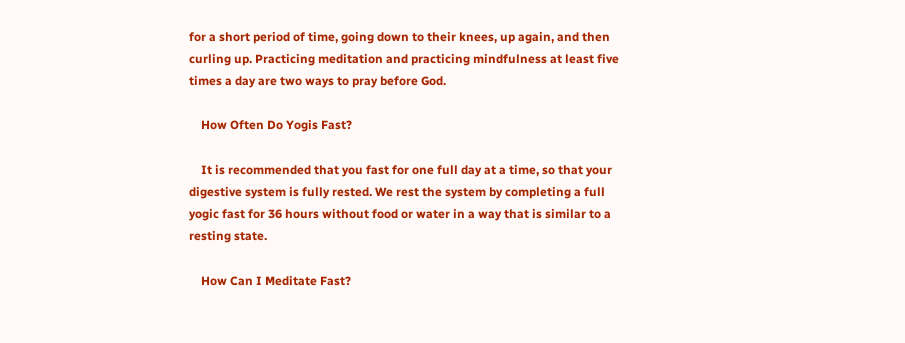for a short period of time, going down to their knees, up again, and then curling up. Practicing meditation and practicing mindfulness at least five times a day are two ways to pray before God.

    How Often Do Yogis Fast?

    It is recommended that you fast for one full day at a time, so that your digestive system is fully rested. We rest the system by completing a full yogic fast for 36 hours without food or water in a way that is similar to a resting state.

    How Can I Meditate Fast?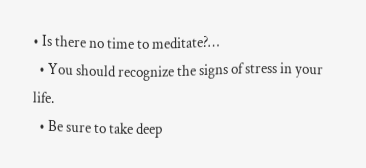• Is there no time to meditate?…
  • You should recognize the signs of stress in your life.
  • Be sure to take deep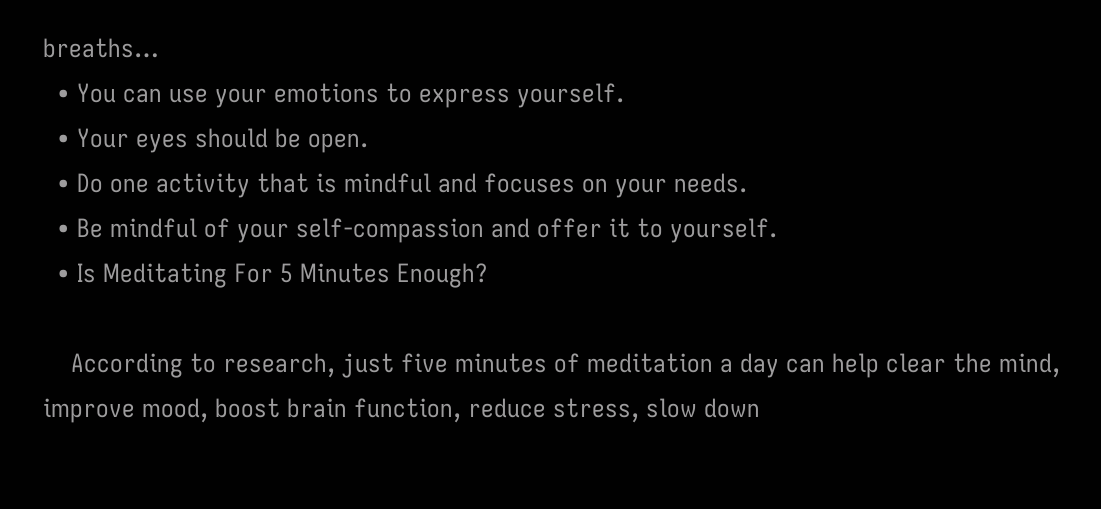breaths…
  • You can use your emotions to express yourself.
  • Your eyes should be open.
  • Do one activity that is mindful and focuses on your needs.
  • Be mindful of your self-compassion and offer it to yourself.
  • Is Meditating For 5 Minutes Enough?

    According to research, just five minutes of meditation a day can help clear the mind, improve mood, boost brain function, reduce stress, slow down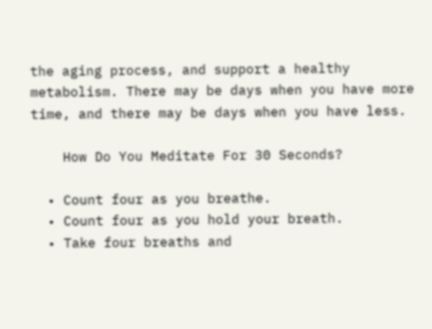the aging process, and support a healthy metabolism. There may be days when you have more time, and there may be days when you have less.

    How Do You Meditate For 30 Seconds?

  • Count four as you breathe.
  • Count four as you hold your breath.
  • Take four breaths and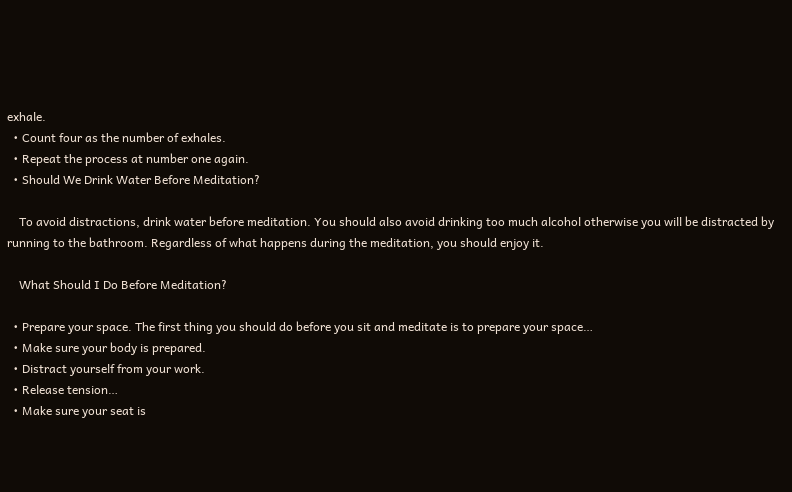exhale.
  • Count four as the number of exhales.
  • Repeat the process at number one again.
  • Should We Drink Water Before Meditation?

    To avoid distractions, drink water before meditation. You should also avoid drinking too much alcohol otherwise you will be distracted by running to the bathroom. Regardless of what happens during the meditation, you should enjoy it.

    What Should I Do Before Meditation?

  • Prepare your space. The first thing you should do before you sit and meditate is to prepare your space…
  • Make sure your body is prepared.
  • Distract yourself from your work.
  • Release tension…
  • Make sure your seat is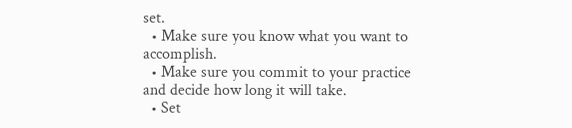set.
  • Make sure you know what you want to accomplish.
  • Make sure you commit to your practice and decide how long it will take.
  • Set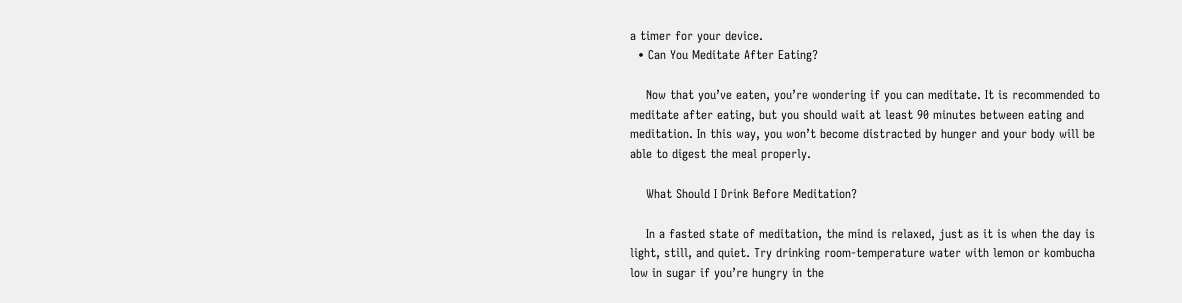a timer for your device.
  • Can You Meditate After Eating?

    Now that you’ve eaten, you’re wondering if you can meditate. It is recommended to meditate after eating, but you should wait at least 90 minutes between eating and meditation. In this way, you won’t become distracted by hunger and your body will be able to digest the meal properly.

    What Should I Drink Before Meditation?

    In a fasted state of meditation, the mind is relaxed, just as it is when the day is light, still, and quiet. Try drinking room-temperature water with lemon or kombucha low in sugar if you’re hungry in the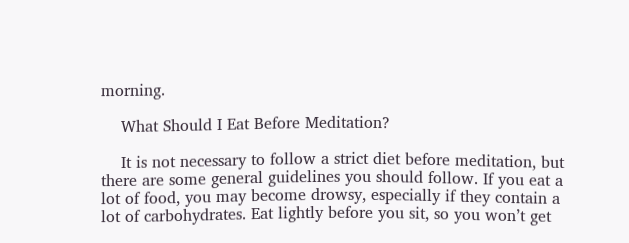morning.

    What Should I Eat Before Meditation?

    It is not necessary to follow a strict diet before meditation, but there are some general guidelines you should follow. If you eat a lot of food, you may become drowsy, especially if they contain a lot of carbohydrates. Eat lightly before you sit, so you won’t get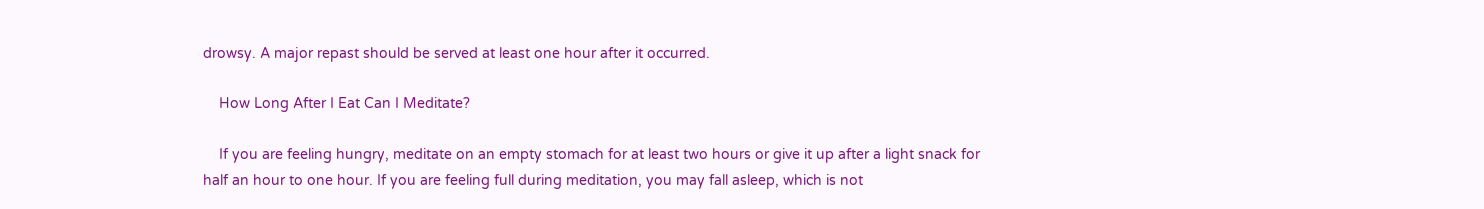drowsy. A major repast should be served at least one hour after it occurred.

    How Long After I Eat Can I Meditate?

    If you are feeling hungry, meditate on an empty stomach for at least two hours or give it up after a light snack for half an hour to one hour. If you are feeling full during meditation, you may fall asleep, which is not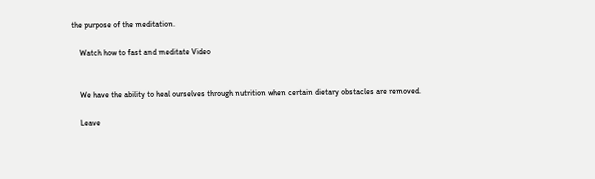the purpose of the meditation.

    Watch how to fast and meditate Video


    We have the ability to heal ourselves through nutrition when certain dietary obstacles are removed.

    Leave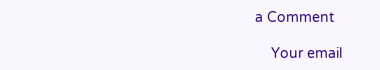a Comment

    Your email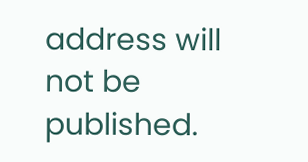address will not be published.